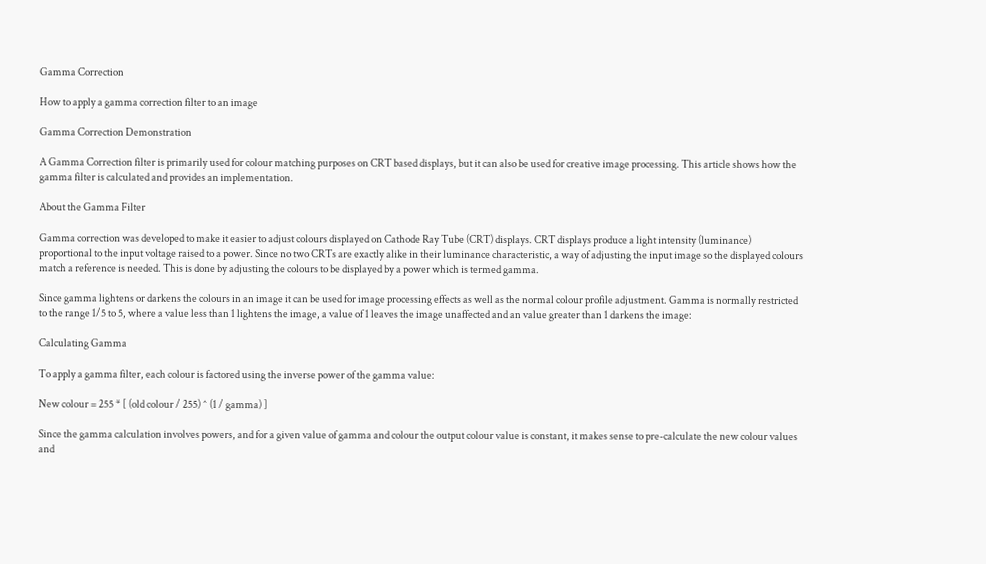Gamma Correction

How to apply a gamma correction filter to an image

Gamma Correction Demonstration

A Gamma Correction filter is primarily used for colour matching purposes on CRT based displays, but it can also be used for creative image processing. This article shows how the gamma filter is calculated and provides an implementation.

About the Gamma Filter

Gamma correction was developed to make it easier to adjust colours displayed on Cathode Ray Tube (CRT) displays. CRT displays produce a light intensity (luminance) proportional to the input voltage raised to a power. Since no two CRTs are exactly alike in their luminance characteristic, a way of adjusting the input image so the displayed colours match a reference is needed. This is done by adjusting the colours to be displayed by a power which is termed gamma.

Since gamma lightens or darkens the colours in an image it can be used for image processing effects as well as the normal colour profile adjustment. Gamma is normally restricted to the range 1/5 to 5, where a value less than 1 lightens the image, a value of 1 leaves the image unaffected and an value greater than 1 darkens the image:

Calculating Gamma

To apply a gamma filter, each colour is factored using the inverse power of the gamma value:

New colour = 255 * [ (old colour / 255) ^ (1 / gamma) ]

Since the gamma calculation involves powers, and for a given value of gamma and colour the output colour value is constant, it makes sense to pre-calculate the new colour values and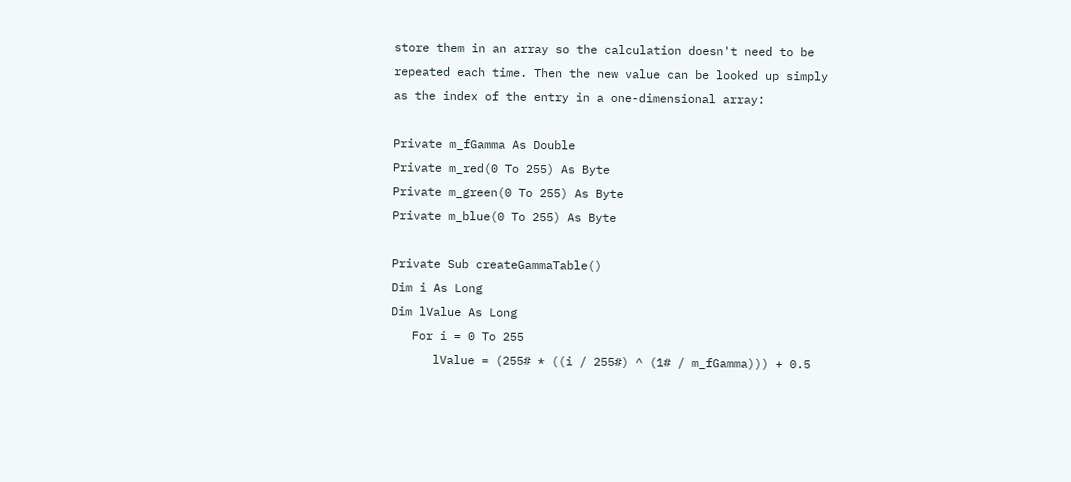store them in an array so the calculation doesn't need to be repeated each time. Then the new value can be looked up simply as the index of the entry in a one-dimensional array:

Private m_fGamma As Double
Private m_red(0 To 255) As Byte
Private m_green(0 To 255) As Byte
Private m_blue(0 To 255) As Byte

Private Sub createGammaTable()
Dim i As Long
Dim lValue As Long
   For i = 0 To 255
      lValue = (255# * ((i / 255#) ^ (1# / m_fGamma))) + 0.5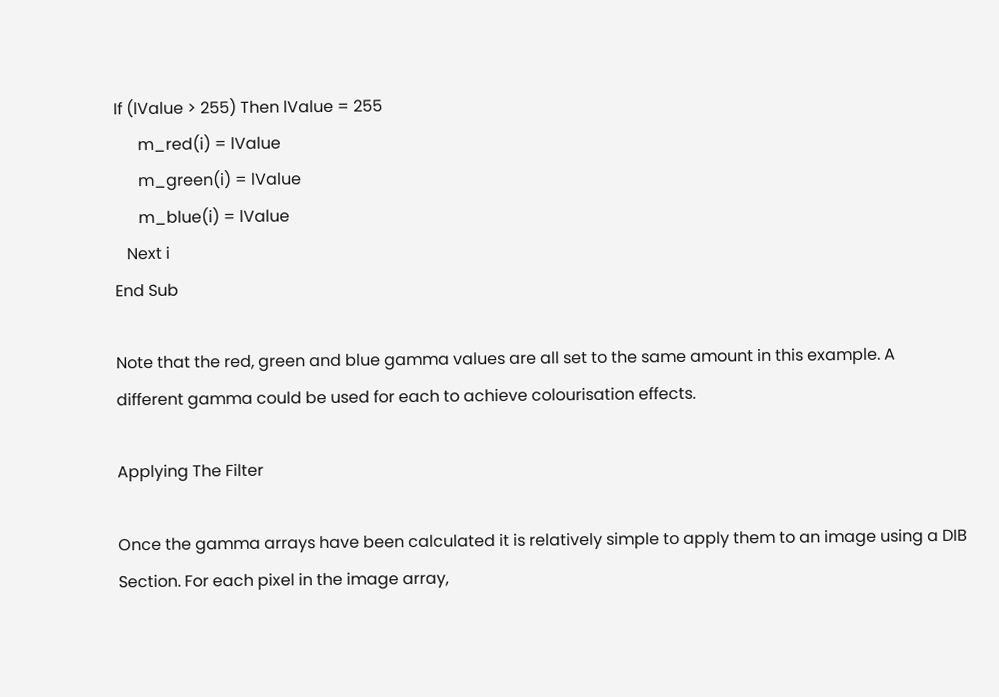If (lValue > 255) Then lValue = 255
      m_red(i) = lValue
      m_green(i) = lValue
      m_blue(i) = lValue
   Next i
End Sub

Note that the red, green and blue gamma values are all set to the same amount in this example. A different gamma could be used for each to achieve colourisation effects.

Applying The Filter

Once the gamma arrays have been calculated it is relatively simple to apply them to an image using a DIB Section. For each pixel in the image array,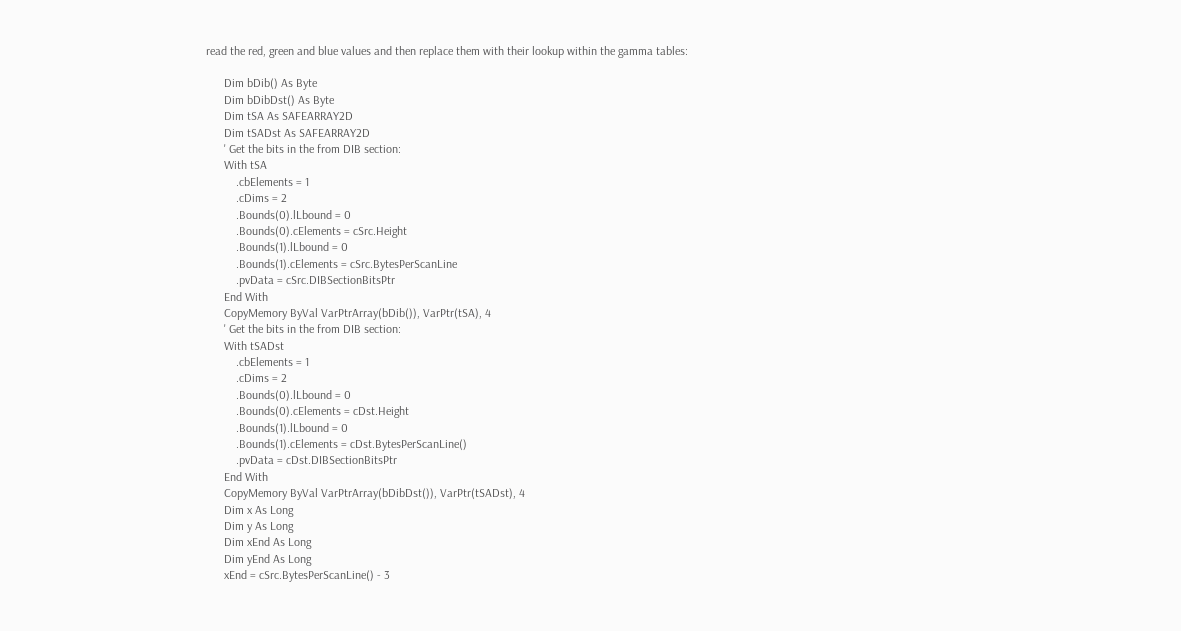read the red, green and blue values and then replace them with their lookup within the gamma tables:

      Dim bDib() As Byte
      Dim bDibDst() As Byte
      Dim tSA As SAFEARRAY2D
      Dim tSADst As SAFEARRAY2D
      ' Get the bits in the from DIB section:
      With tSA
          .cbElements = 1
          .cDims = 2
          .Bounds(0).lLbound = 0
          .Bounds(0).cElements = cSrc.Height
          .Bounds(1).lLbound = 0
          .Bounds(1).cElements = cSrc.BytesPerScanLine
          .pvData = cSrc.DIBSectionBitsPtr
      End With
      CopyMemory ByVal VarPtrArray(bDib()), VarPtr(tSA), 4
      ' Get the bits in the from DIB section:
      With tSADst
          .cbElements = 1
          .cDims = 2
          .Bounds(0).lLbound = 0
          .Bounds(0).cElements = cDst.Height
          .Bounds(1).lLbound = 0
          .Bounds(1).cElements = cDst.BytesPerScanLine()
          .pvData = cDst.DIBSectionBitsPtr
      End With
      CopyMemory ByVal VarPtrArray(bDibDst()), VarPtr(tSADst), 4
      Dim x As Long
      Dim y As Long
      Dim xEnd As Long
      Dim yEnd As Long
      xEnd = cSrc.BytesPerScanLine() - 3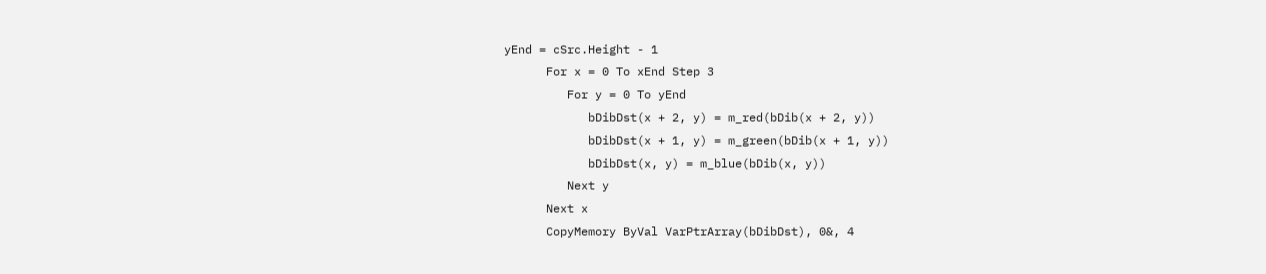yEnd = cSrc.Height - 1
      For x = 0 To xEnd Step 3
         For y = 0 To yEnd
            bDibDst(x + 2, y) = m_red(bDib(x + 2, y))
            bDibDst(x + 1, y) = m_green(bDib(x + 1, y))
            bDibDst(x, y) = m_blue(bDib(x, y))
         Next y
      Next x
      CopyMemory ByVal VarPtrArray(bDibDst), 0&, 4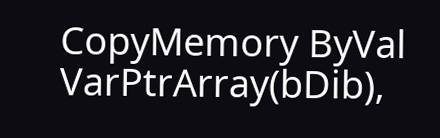CopyMemory ByVal VarPtrArray(bDib),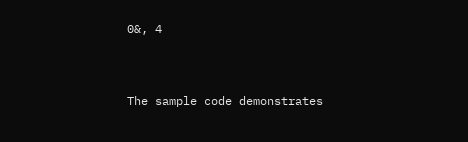0&, 4


The sample code demonstrates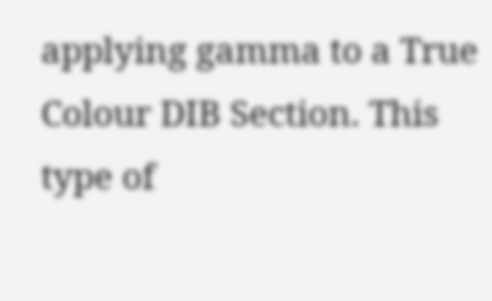applying gamma to a True Colour DIB Section. This type of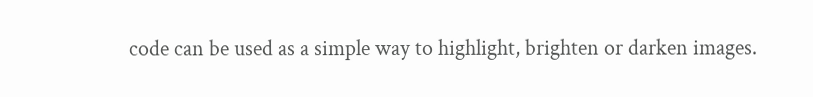code can be used as a simple way to highlight, brighten or darken images.